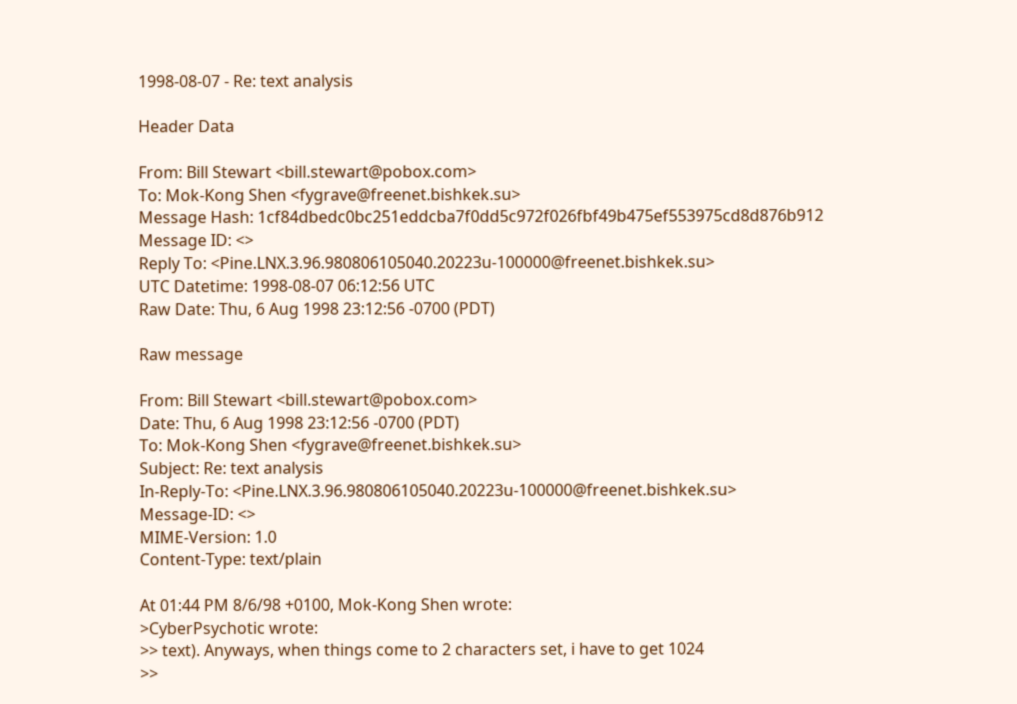1998-08-07 - Re: text analysis

Header Data

From: Bill Stewart <bill.stewart@pobox.com>
To: Mok-Kong Shen <fygrave@freenet.bishkek.su>
Message Hash: 1cf84dbedc0bc251eddcba7f0dd5c972f026fbf49b475ef553975cd8d876b912
Message ID: <>
Reply To: <Pine.LNX.3.96.980806105040.20223u-100000@freenet.bishkek.su>
UTC Datetime: 1998-08-07 06:12:56 UTC
Raw Date: Thu, 6 Aug 1998 23:12:56 -0700 (PDT)

Raw message

From: Bill Stewart <bill.stewart@pobox.com>
Date: Thu, 6 Aug 1998 23:12:56 -0700 (PDT)
To: Mok-Kong Shen <fygrave@freenet.bishkek.su>
Subject: Re: text analysis
In-Reply-To: <Pine.LNX.3.96.980806105040.20223u-100000@freenet.bishkek.su>
Message-ID: <>
MIME-Version: 1.0
Content-Type: text/plain

At 01:44 PM 8/6/98 +0100, Mok-Kong Shen wrote:
>CyberPsychotic wrote:
>> text). Anyways, when things come to 2 characters set, i have to get 1024
>>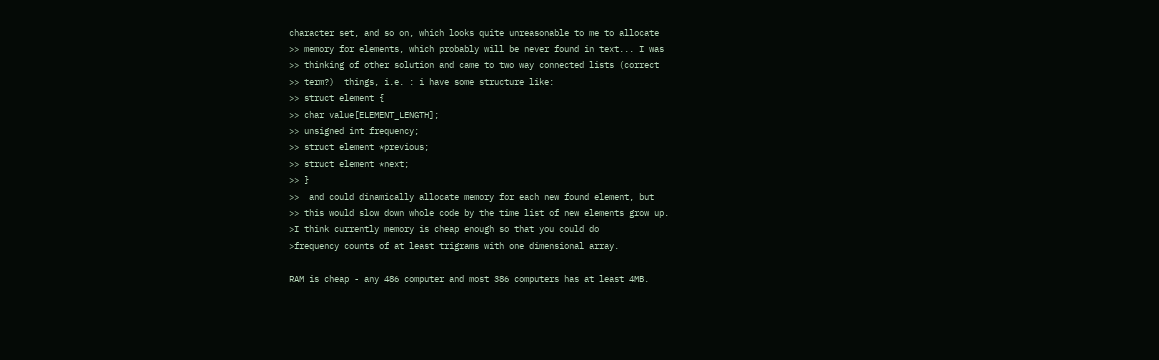character set, and so on, which looks quite unreasonable to me to allocate
>> memory for elements, which probably will be never found in text... I was
>> thinking of other solution and came to two way connected lists (correct
>> term?)  things, i.e. : i have some structure like:
>> struct element {
>> char value[ELEMENT_LENGTH];
>> unsigned int frequency;
>> struct element *previous;
>> struct element *next;
>> }
>>  and could dinamically allocate memory for each new found element, but
>> this would slow down whole code by the time list of new elements grow up.
>I think currently memory is cheap enough so that you could do
>frequency counts of at least trigrams with one dimensional array.

RAM is cheap - any 486 computer and most 386 computers has at least 4MB.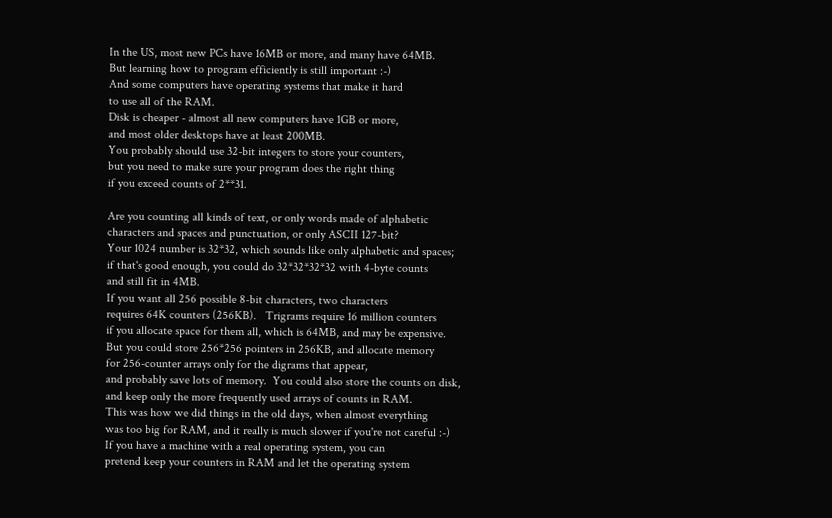In the US, most new PCs have 16MB or more, and many have 64MB.
But learning how to program efficiently is still important :-)
And some computers have operating systems that make it hard
to use all of the RAM.
Disk is cheaper - almost all new computers have 1GB or more,
and most older desktops have at least 200MB.
You probably should use 32-bit integers to store your counters,
but you need to make sure your program does the right thing
if you exceed counts of 2**31.

Are you counting all kinds of text, or only words made of alphabetic
characters and spaces and punctuation, or only ASCII 127-bit?
Your 1024 number is 32*32, which sounds like only alphabetic and spaces;
if that's good enough, you could do 32*32*32*32 with 4-byte counts
and still fit in 4MB.
If you want all 256 possible 8-bit characters, two characters
requires 64K counters (256KB).   Trigrams require 16 million counters
if you allocate space for them all, which is 64MB, and may be expensive.
But you could store 256*256 pointers in 256KB, and allocate memory
for 256-counter arrays only for the digrams that appear,
and probably save lots of memory.  You could also store the counts on disk,
and keep only the more frequently used arrays of counts in RAM.
This was how we did things in the old days, when almost everything
was too big for RAM, and it really is much slower if you're not careful :-)
If you have a machine with a real operating system, you can
pretend keep your counters in RAM and let the operating system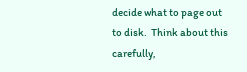decide what to page out to disk.  Think about this carefully,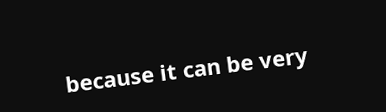because it can be very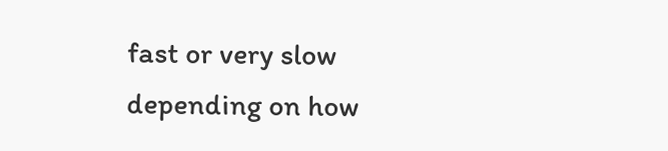fast or very slow depending on how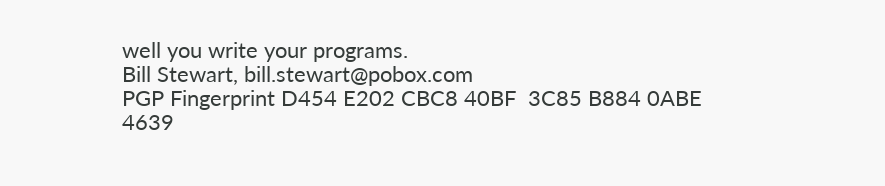well you write your programs.
Bill Stewart, bill.stewart@pobox.com
PGP Fingerprint D454 E202 CBC8 40BF  3C85 B884 0ABE 4639